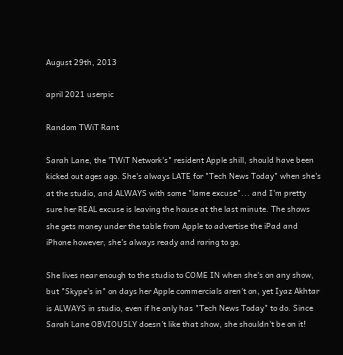August 29th, 2013

april 2021 userpic

Random TWiT Rant

Sarah Lane, the 'TWiT Network's" resident Apple shill, should have been kicked out ages ago. She's always LATE for "Tech News Today" when she's at the studio, and ALWAYS with some "lame excuse"... and I'm pretty sure her REAL excuse is leaving the house at the last minute. The shows she gets money under the table from Apple to advertise the iPad and iPhone however, she's always ready and raring to go.

She lives near enough to the studio to COME IN when she's on any show, but "Skype's in" on days her Apple commercials aren't on, yet Iyaz Akhtar is ALWAYS in studio, even if he only has "Tech News Today" to do. Since Sarah Lane OBVIOUSLY doesn't like that show, she shouldn't be on it!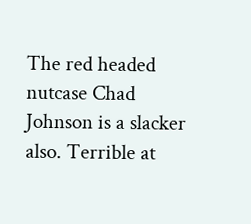The red headed nutcase Chad Johnson is a slacker also. Terrible at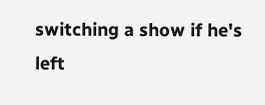switching a show if he's left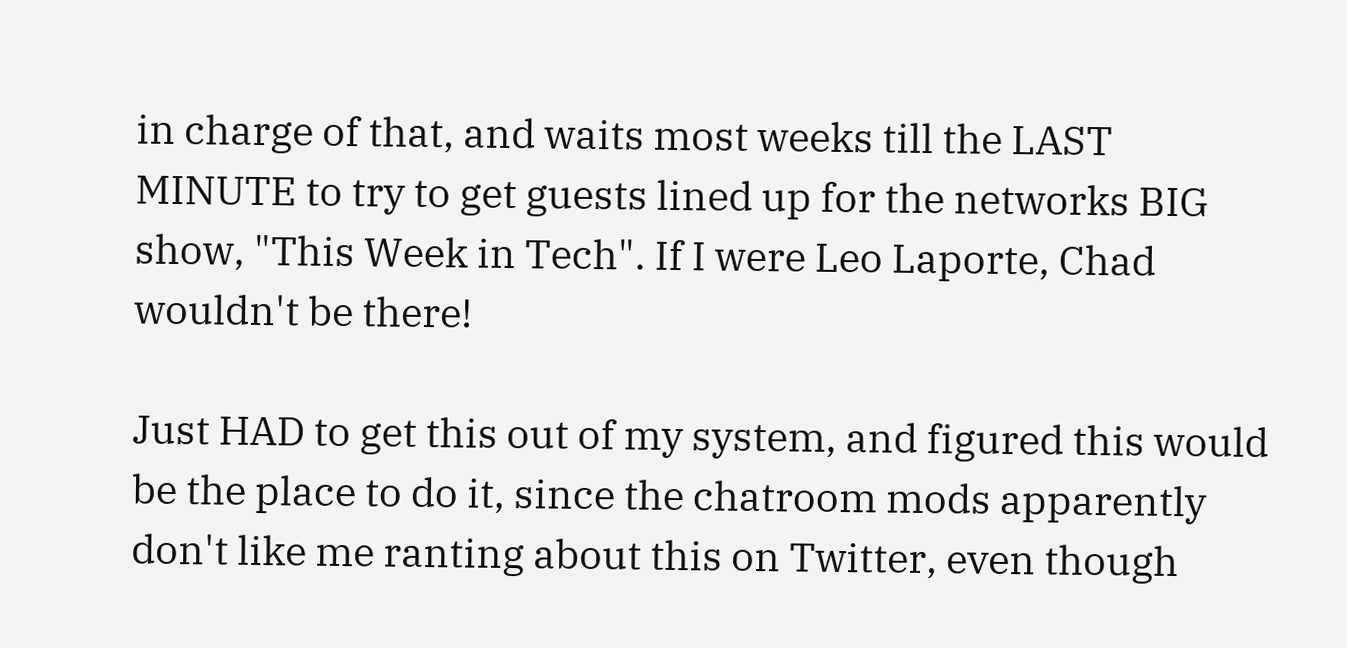in charge of that, and waits most weeks till the LAST MINUTE to try to get guests lined up for the networks BIG show, "This Week in Tech". If I were Leo Laporte, Chad wouldn't be there!

Just HAD to get this out of my system, and figured this would be the place to do it, since the chatroom mods apparently don't like me ranting about this on Twitter, even though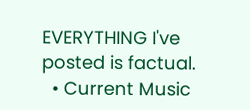EVERYTHING I've posted is factual.
  • Current Music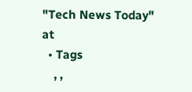"Tech News Today" at
  • Tags
    , ,